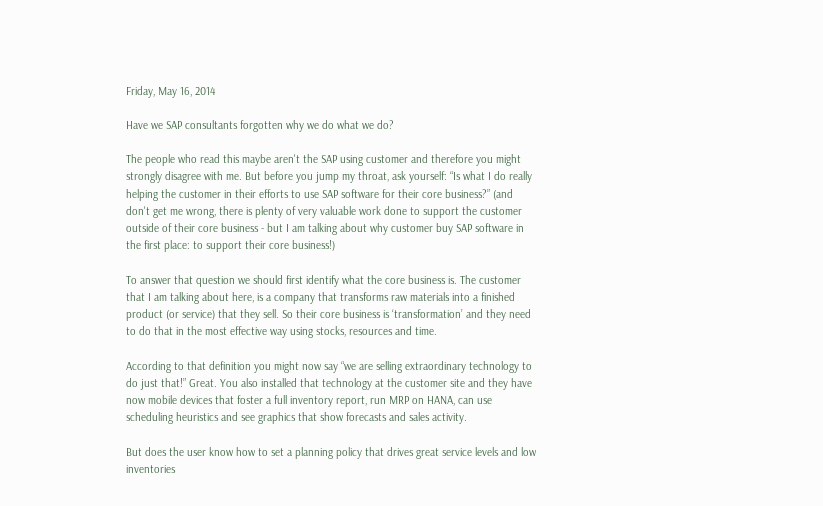Friday, May 16, 2014

Have we SAP consultants forgotten why we do what we do?

The people who read this maybe aren't the SAP using customer and therefore you might strongly disagree with me. But before you jump my throat, ask yourself: “Is what I do really helping the customer in their efforts to use SAP software for their core business?” (and don't get me wrong, there is plenty of very valuable work done to support the customer outside of their core business - but I am talking about why customer buy SAP software in the first place: to support their core business!)

To answer that question we should first identify what the core business is. The customer that I am talking about here, is a company that transforms raw materials into a finished product (or service) that they sell. So their core business is ‘transformation’ and they need to do that in the most effective way using stocks, resources and time.

According to that definition you might now say “we are selling extraordinary technology to do just that!” Great. You also installed that technology at the customer site and they have now mobile devices that foster a full inventory report, run MRP on HANA, can use scheduling heuristics and see graphics that show forecasts and sales activity.

But does the user know how to set a planning policy that drives great service levels and low inventories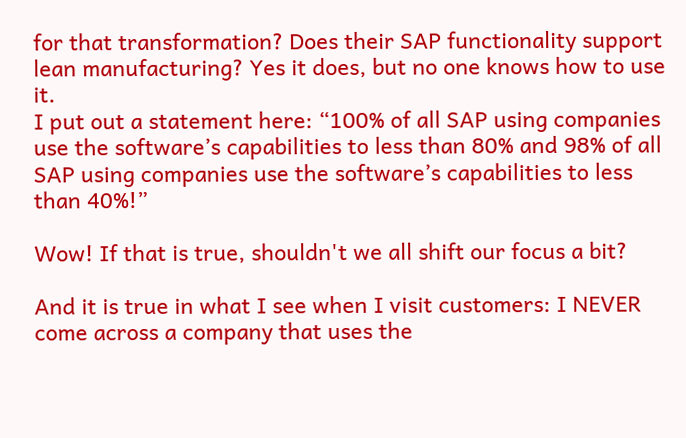for that transformation? Does their SAP functionality support lean manufacturing? Yes it does, but no one knows how to use it.
I put out a statement here: “100% of all SAP using companies use the software’s capabilities to less than 80% and 98% of all SAP using companies use the software’s capabilities to less than 40%!”

Wow! If that is true, shouldn't we all shift our focus a bit?

And it is true in what I see when I visit customers: I NEVER come across a company that uses the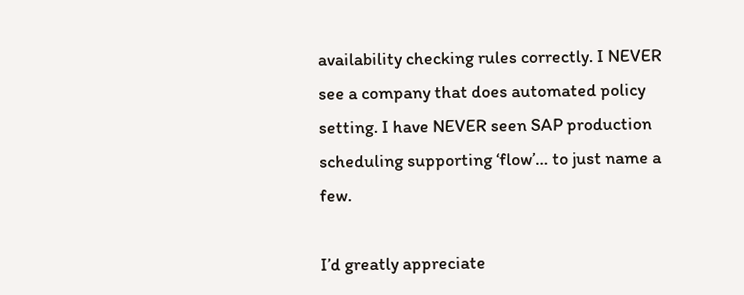availability checking rules correctly. I NEVER see a company that does automated policy setting. I have NEVER seen SAP production scheduling supporting ‘flow’… to just name a few.

I’d greatly appreciate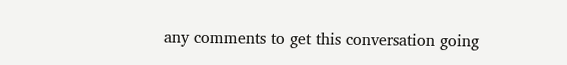any comments to get this conversation going